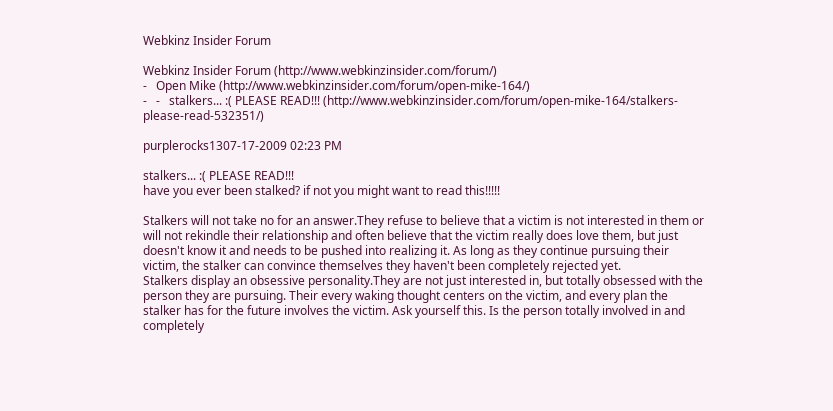Webkinz Insider Forum

Webkinz Insider Forum (http://www.webkinzinsider.com/forum/)
-   Open Mike (http://www.webkinzinsider.com/forum/open-mike-164/)
-   -   stalkers... :( PLEASE READ!!! (http://www.webkinzinsider.com/forum/open-mike-164/stalkers-please-read-532351/)

purplerocks1307-17-2009 02:23 PM

stalkers... :( PLEASE READ!!!
have you ever been stalked? if not you might want to read this!!!!!

Stalkers will not take no for an answer.They refuse to believe that a victim is not interested in them or will not rekindle their relationship and often believe that the victim really does love them, but just doesn't know it and needs to be pushed into realizing it. As long as they continue pursuing their victim, the stalker can convince themselves they haven't been completely rejected yet.
Stalkers display an obsessive personality.They are not just interested in, but totally obsessed with the person they are pursuing. Their every waking thought centers on the victim, and every plan the stalker has for the future involves the victim. Ask yourself this. Is the person totally involved in and completely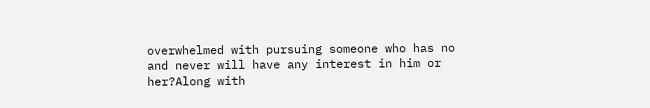overwhelmed with pursuing someone who has no and never will have any interest in him or her?Along with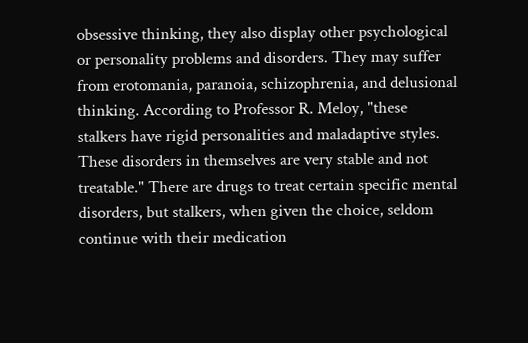obsessive thinking, they also display other psychological or personality problems and disorders. They may suffer from erotomania, paranoia, schizophrenia, and delusional thinking. According to Professor R. Meloy, "these stalkers have rigid personalities and maladaptive styles. These disorders in themselves are very stable and not treatable." There are drugs to treat certain specific mental disorders, but stalkers, when given the choice, seldom continue with their medication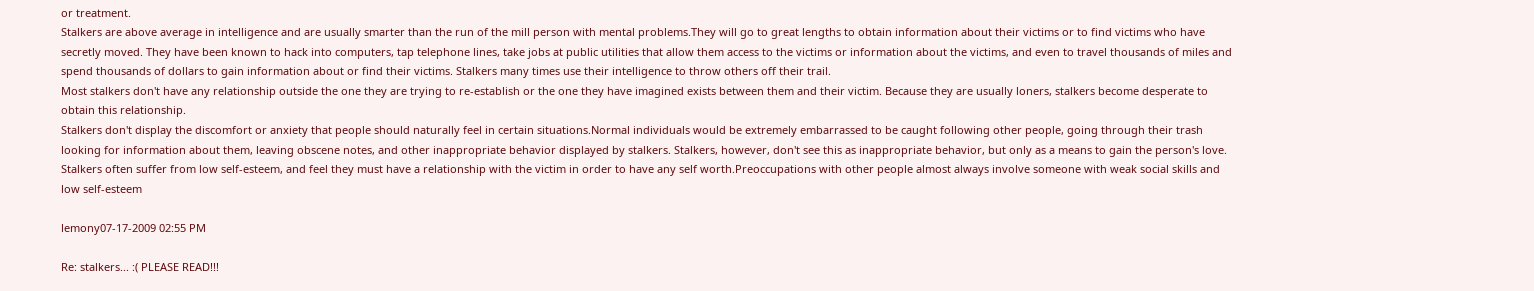or treatment.
Stalkers are above average in intelligence and are usually smarter than the run of the mill person with mental problems.They will go to great lengths to obtain information about their victims or to find victims who have secretly moved. They have been known to hack into computers, tap telephone lines, take jobs at public utilities that allow them access to the victims or information about the victims, and even to travel thousands of miles and spend thousands of dollars to gain information about or find their victims. Stalkers many times use their intelligence to throw others off their trail.
Most stalkers don't have any relationship outside the one they are trying to re-establish or the one they have imagined exists between them and their victim. Because they are usually loners, stalkers become desperate to obtain this relationship.
Stalkers don't display the discomfort or anxiety that people should naturally feel in certain situations.Normal individuals would be extremely embarrassed to be caught following other people, going through their trash looking for information about them, leaving obscene notes, and other inappropriate behavior displayed by stalkers. Stalkers, however, don't see this as inappropriate behavior, but only as a means to gain the person's love.
Stalkers often suffer from low self-esteem, and feel they must have a relationship with the victim in order to have any self worth.Preoccupations with other people almost always involve someone with weak social skills and low self-esteem

lemony07-17-2009 02:55 PM

Re: stalkers... :( PLEASE READ!!!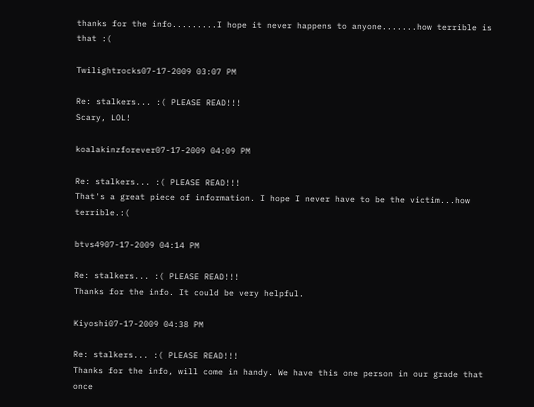thanks for the info.........I hope it never happens to anyone.......how terrible is that :(

Twilightrocks07-17-2009 03:07 PM

Re: stalkers... :( PLEASE READ!!!
Scary, LOL!

koalakinzforever07-17-2009 04:09 PM

Re: stalkers... :( PLEASE READ!!!
That's a great piece of information. I hope I never have to be the victim...how terrible.:(

btvs4907-17-2009 04:14 PM

Re: stalkers... :( PLEASE READ!!!
Thanks for the info. It could be very helpful.

Kiyoshi07-17-2009 04:38 PM

Re: stalkers... :( PLEASE READ!!!
Thanks for the info, will come in handy. We have this one person in our grade that once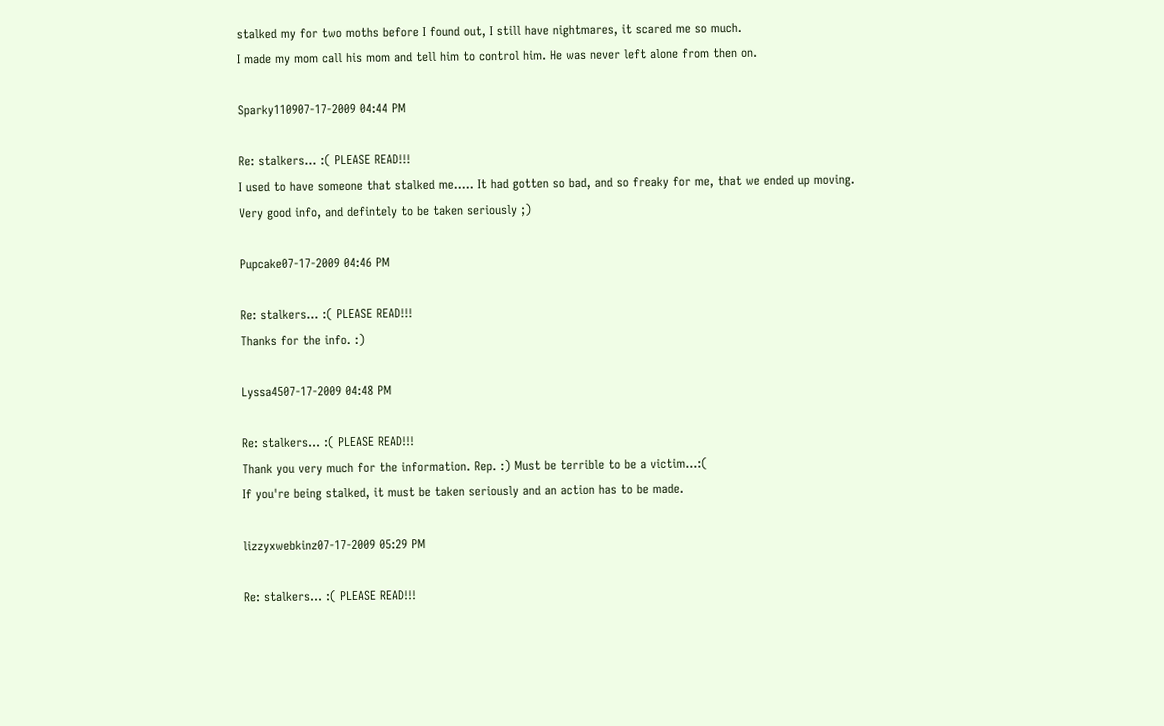stalked my for two moths before I found out, I still have nightmares, it scared me so much.
I made my mom call his mom and tell him to control him. He was never left alone from then on.

Sparky110907-17-2009 04:44 PM

Re: stalkers... :( PLEASE READ!!!
I used to have someone that stalked me..... It had gotten so bad, and so freaky for me, that we ended up moving.
Very good info, and defintely to be taken seriously ;)

Pupcake07-17-2009 04:46 PM

Re: stalkers... :( PLEASE READ!!!
Thanks for the info. :)

Lyssa4507-17-2009 04:48 PM

Re: stalkers... :( PLEASE READ!!!
Thank you very much for the information. Rep. :) Must be terrible to be a victim...:(
If you're being stalked, it must be taken seriously and an action has to be made.

lizzyxwebkinz07-17-2009 05:29 PM

Re: stalkers... :( PLEASE READ!!!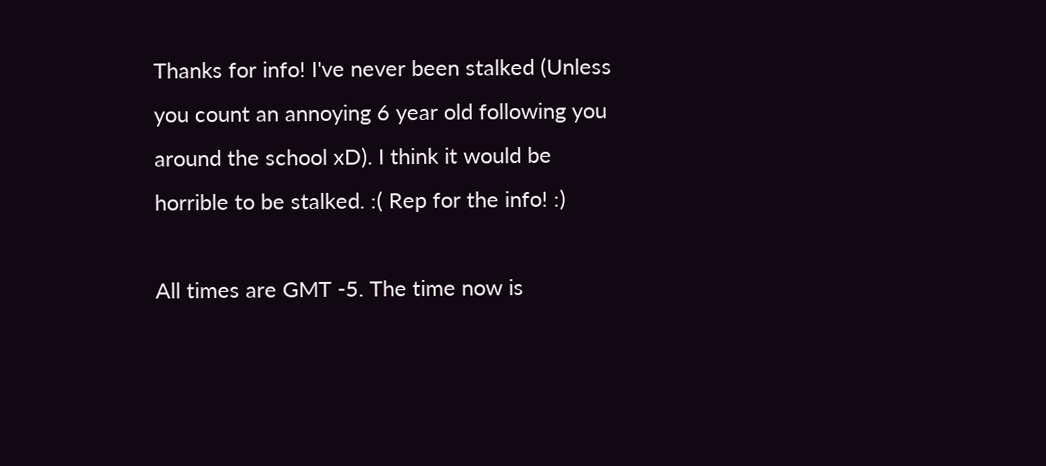Thanks for info! I've never been stalked (Unless you count an annoying 6 year old following you around the school xD). I think it would be horrible to be stalked. :( Rep for the info! :)

All times are GMT -5. The time now is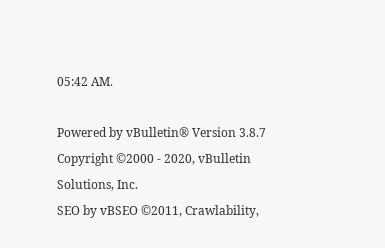05:42 AM.

Powered by vBulletin® Version 3.8.7
Copyright ©2000 - 2020, vBulletin Solutions, Inc.
SEO by vBSEO ©2011, Crawlability,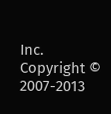Inc.
Copyright © 2007-2013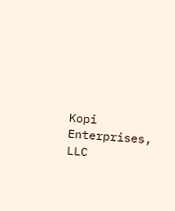Kopi Enterprises, LLC